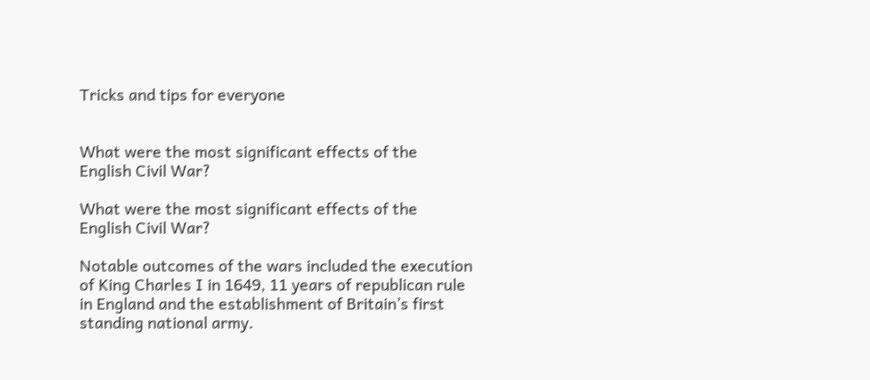Tricks and tips for everyone


What were the most significant effects of the English Civil War?

What were the most significant effects of the English Civil War?

Notable outcomes of the wars included the execution of King Charles I in 1649, 11 years of republican rule in England and the establishment of Britain’s first standing national army.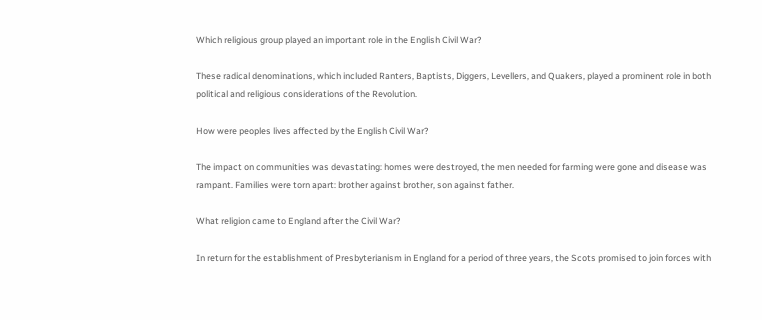Which religious group played an important role in the English Civil War?

These radical denominations, which included Ranters, Baptists, Diggers, Levellers, and Quakers, played a prominent role in both political and religious considerations of the Revolution.

How were peoples lives affected by the English Civil War?

The impact on communities was devastating: homes were destroyed, the men needed for farming were gone and disease was rampant. Families were torn apart: brother against brother, son against father.

What religion came to England after the Civil War?

In return for the establishment of Presbyterianism in England for a period of three years, the Scots promised to join forces with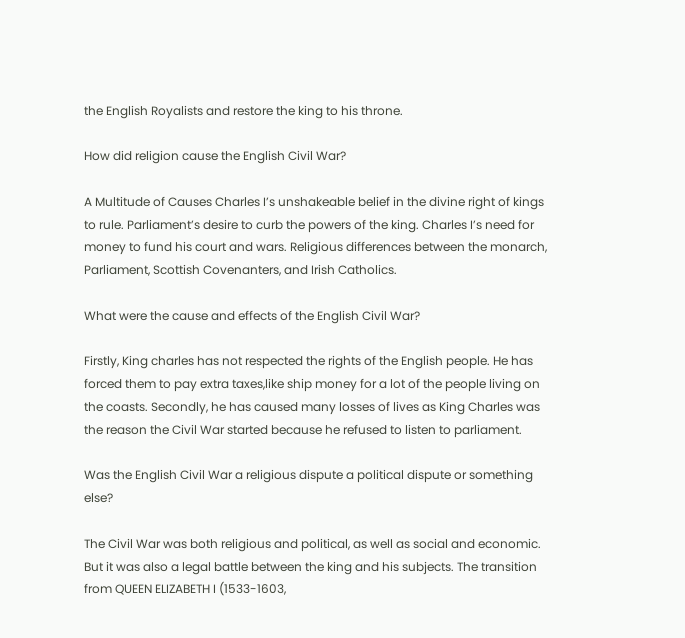the English Royalists and restore the king to his throne.

How did religion cause the English Civil War?

A Multitude of Causes Charles I’s unshakeable belief in the divine right of kings to rule. Parliament’s desire to curb the powers of the king. Charles I’s need for money to fund his court and wars. Religious differences between the monarch, Parliament, Scottish Covenanters, and Irish Catholics.

What were the cause and effects of the English Civil War?

Firstly, King charles has not respected the rights of the English people. He has forced them to pay extra taxes,like ship money for a lot of the people living on the coasts. Secondly, he has caused many losses of lives as King Charles was the reason the Civil War started because he refused to listen to parliament.

Was the English Civil War a religious dispute a political dispute or something else?

The Civil War was both religious and political, as well as social and economic. But it was also a legal battle between the king and his subjects. The transition from QUEEN ELIZABETH I (1533-1603,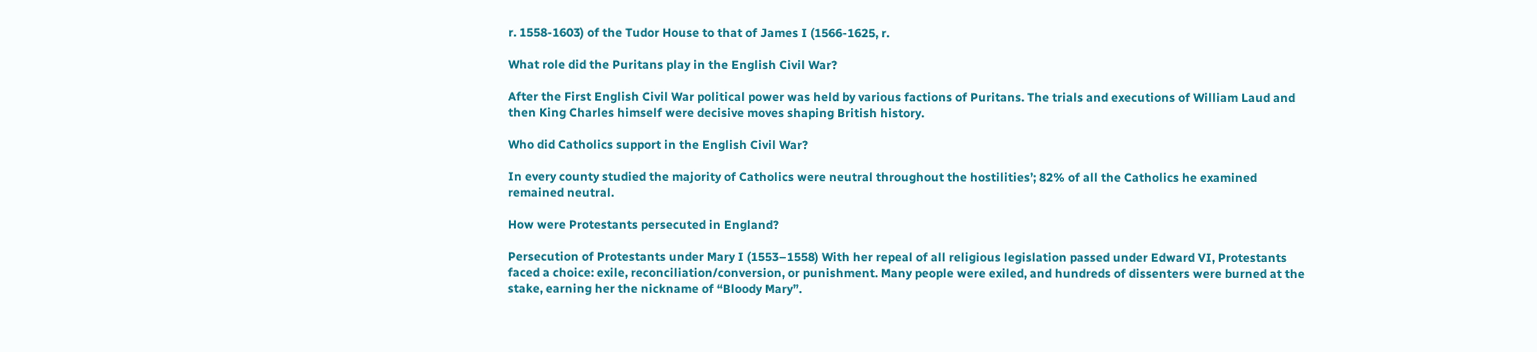r. 1558-1603) of the Tudor House to that of James I (1566-1625, r.

What role did the Puritans play in the English Civil War?

After the First English Civil War political power was held by various factions of Puritans. The trials and executions of William Laud and then King Charles himself were decisive moves shaping British history.

Who did Catholics support in the English Civil War?

In every county studied the majority of Catholics were neutral throughout the hostilities’; 82% of all the Catholics he examined remained neutral.

How were Protestants persecuted in England?

Persecution of Protestants under Mary I (1553–1558) With her repeal of all religious legislation passed under Edward VI, Protestants faced a choice: exile, reconciliation/conversion, or punishment. Many people were exiled, and hundreds of dissenters were burned at the stake, earning her the nickname of “Bloody Mary”.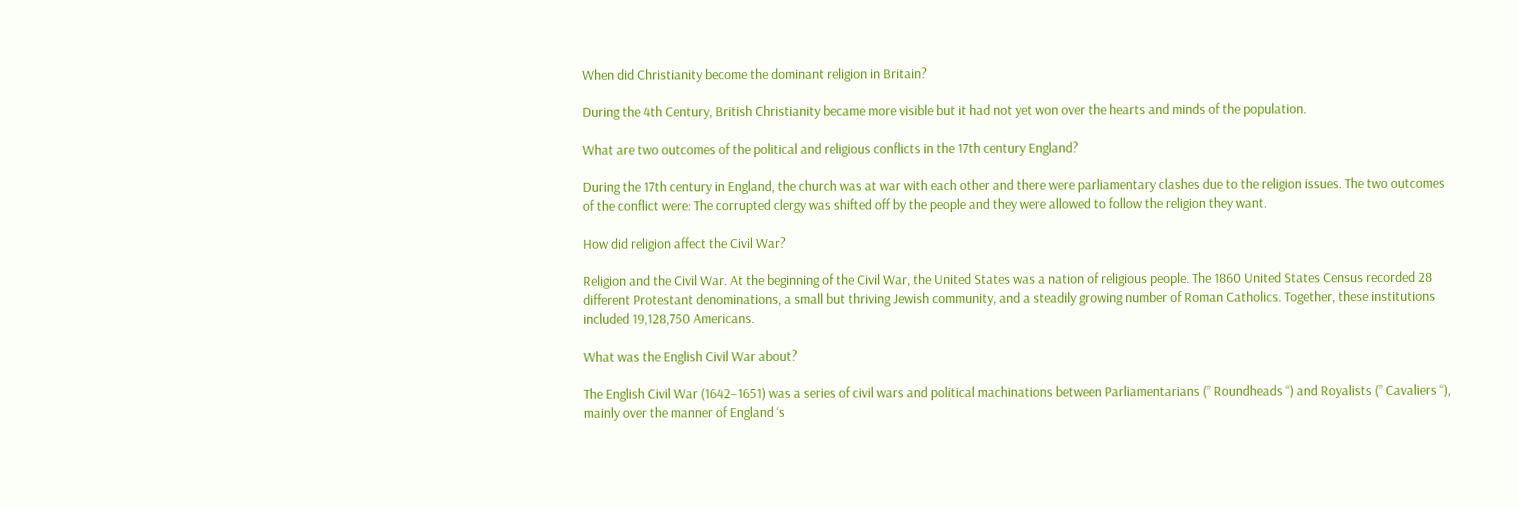When did Christianity become the dominant religion in Britain?

During the 4th Century, British Christianity became more visible but it had not yet won over the hearts and minds of the population.

What are two outcomes of the political and religious conflicts in the 17th century England?

During the 17th century in England, the church was at war with each other and there were parliamentary clashes due to the religion issues. The two outcomes of the conflict were: The corrupted clergy was shifted off by the people and they were allowed to follow the religion they want.

How did religion affect the Civil War?

Religion and the Civil War. At the beginning of the Civil War, the United States was a nation of religious people. The 1860 United States Census recorded 28 different Protestant denominations, a small but thriving Jewish community, and a steadily growing number of Roman Catholics. Together, these institutions included 19,128,750 Americans.

What was the English Civil War about?

The English Civil War (1642–1651) was a series of civil wars and political machinations between Parliamentarians (” Roundheads “) and Royalists (” Cavaliers “), mainly over the manner of England ‘s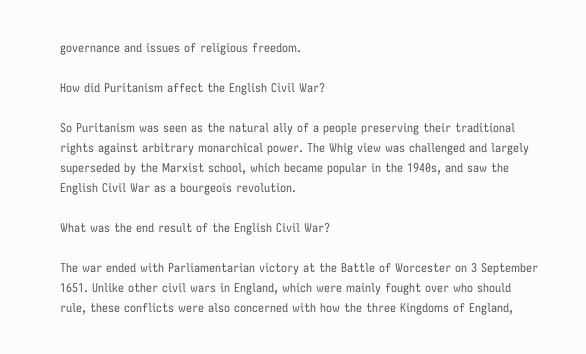governance and issues of religious freedom.

How did Puritanism affect the English Civil War?

So Puritanism was seen as the natural ally of a people preserving their traditional rights against arbitrary monarchical power. The Whig view was challenged and largely superseded by the Marxist school, which became popular in the 1940s, and saw the English Civil War as a bourgeois revolution.

What was the end result of the English Civil War?

The war ended with Parliamentarian victory at the Battle of Worcester on 3 September 1651. Unlike other civil wars in England, which were mainly fought over who should rule, these conflicts were also concerned with how the three Kingdoms of England,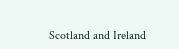Scotland and Ireland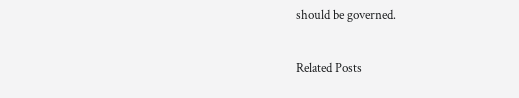should be governed.

Related Posts